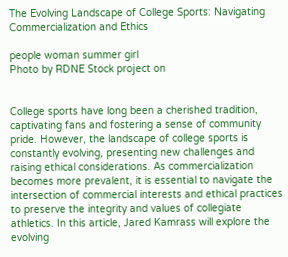The Evolving Landscape of College Sports: Navigating Commercialization and Ethics

people woman summer girl
Photo by RDNE Stock project on


College sports have long been a cherished tradition, captivating fans and fostering a sense of community pride. However, the landscape of college sports is constantly evolving, presenting new challenges and raising ethical considerations. As commercialization becomes more prevalent, it is essential to navigate the intersection of commercial interests and ethical practices to preserve the integrity and values of collegiate athletics. In this article, Jared Kamrass will explore the evolving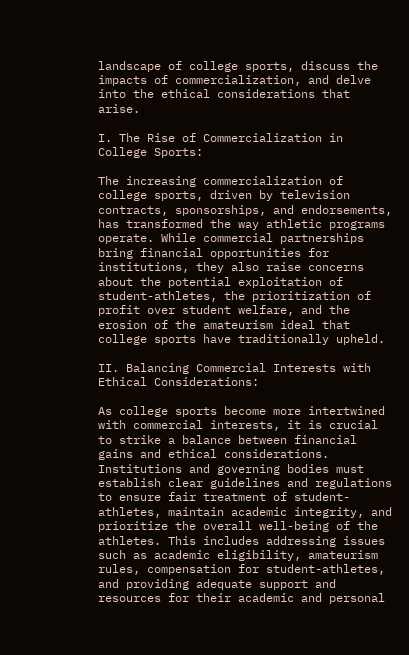landscape of college sports, discuss the impacts of commercialization, and delve into the ethical considerations that arise.

I. The Rise of Commercialization in College Sports:

The increasing commercialization of college sports, driven by television contracts, sponsorships, and endorsements, has transformed the way athletic programs operate. While commercial partnerships bring financial opportunities for institutions, they also raise concerns about the potential exploitation of student-athletes, the prioritization of profit over student welfare, and the erosion of the amateurism ideal that college sports have traditionally upheld.

II. Balancing Commercial Interests with Ethical Considerations:

As college sports become more intertwined with commercial interests, it is crucial to strike a balance between financial gains and ethical considerations. Institutions and governing bodies must establish clear guidelines and regulations to ensure fair treatment of student-athletes, maintain academic integrity, and prioritize the overall well-being of the athletes. This includes addressing issues such as academic eligibility, amateurism rules, compensation for student-athletes, and providing adequate support and resources for their academic and personal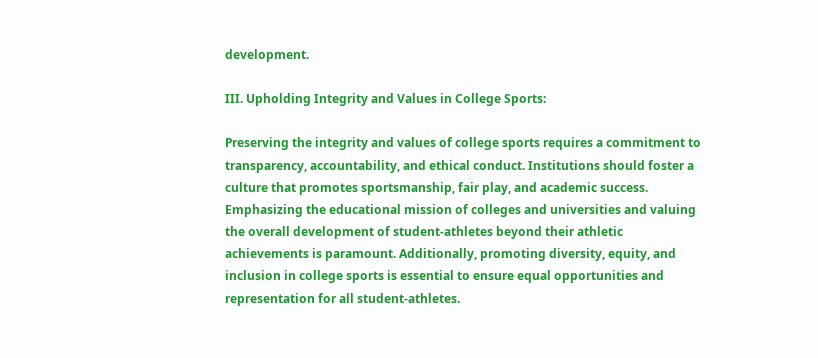development.

III. Upholding Integrity and Values in College Sports:

Preserving the integrity and values of college sports requires a commitment to transparency, accountability, and ethical conduct. Institutions should foster a culture that promotes sportsmanship, fair play, and academic success. Emphasizing the educational mission of colleges and universities and valuing the overall development of student-athletes beyond their athletic achievements is paramount. Additionally, promoting diversity, equity, and inclusion in college sports is essential to ensure equal opportunities and representation for all student-athletes.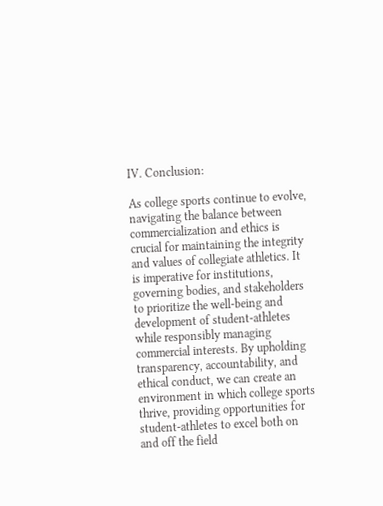IV. Conclusion:

As college sports continue to evolve, navigating the balance between commercialization and ethics is crucial for maintaining the integrity and values of collegiate athletics. It is imperative for institutions, governing bodies, and stakeholders to prioritize the well-being and development of student-athletes while responsibly managing commercial interests. By upholding transparency, accountability, and ethical conduct, we can create an environment in which college sports thrive, providing opportunities for student-athletes to excel both on and off the field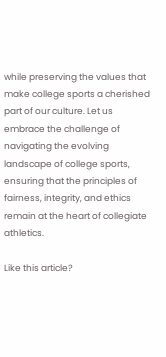while preserving the values that make college sports a cherished part of our culture. Let us embrace the challenge of navigating the evolving landscape of college sports, ensuring that the principles of fairness, integrity, and ethics remain at the heart of collegiate athletics.

Like this article?